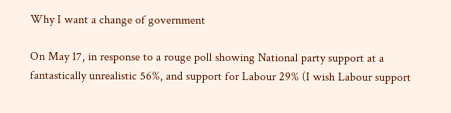Why I want a change of government

On May 17, in response to a rouge poll showing National party support at a fantastically unrealistic 56%, and support for Labour 29% (I wish Labour support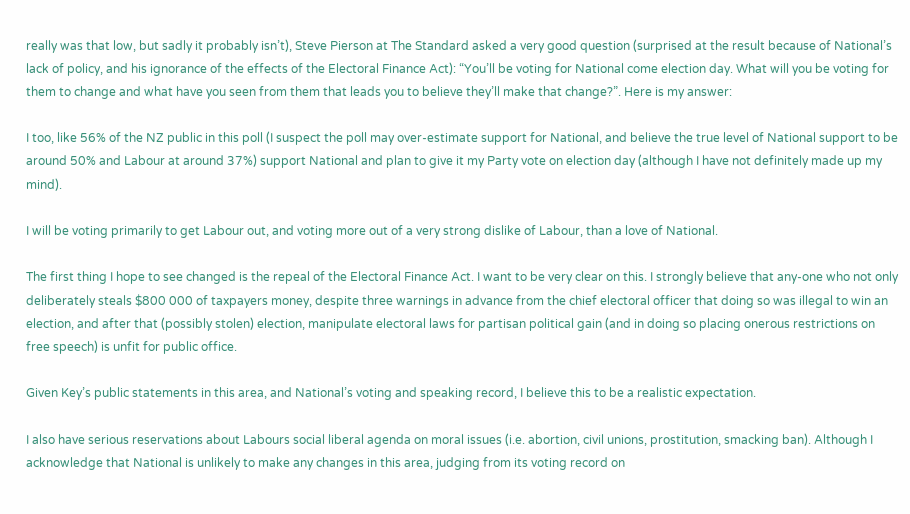really was that low, but sadly it probably isn’t), Steve Pierson at The Standard asked a very good question (surprised at the result because of National’s lack of policy, and his ignorance of the effects of the Electoral Finance Act): “You’ll be voting for National come election day. What will you be voting for them to change and what have you seen from them that leads you to believe they’ll make that change?”. Here is my answer:

I too, like 56% of the NZ public in this poll (I suspect the poll may over-estimate support for National, and believe the true level of National support to be around 50% and Labour at around 37%) support National and plan to give it my Party vote on election day (although I have not definitely made up my mind).

I will be voting primarily to get Labour out, and voting more out of a very strong dislike of Labour, than a love of National.

The first thing I hope to see changed is the repeal of the Electoral Finance Act. I want to be very clear on this. I strongly believe that any-one who not only deliberately steals $800 000 of taxpayers money, despite three warnings in advance from the chief electoral officer that doing so was illegal to win an election, and after that (possibly stolen) election, manipulate electoral laws for partisan political gain (and in doing so placing onerous restrictions on free speech) is unfit for public office.

Given Key’s public statements in this area, and National’s voting and speaking record, I believe this to be a realistic expectation.

I also have serious reservations about Labours social liberal agenda on moral issues (i.e. abortion, civil unions, prostitution, smacking ban). Although I acknowledge that National is unlikely to make any changes in this area, judging from its voting record on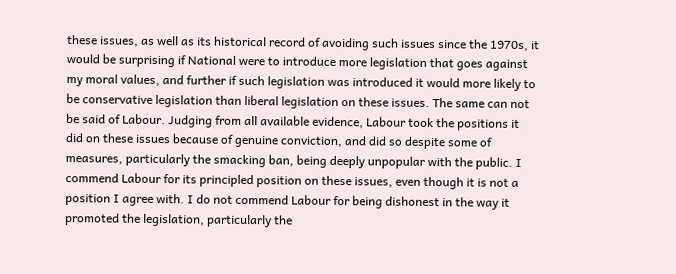these issues, as well as its historical record of avoiding such issues since the 1970s, it would be surprising if National were to introduce more legislation that goes against my moral values, and further if such legislation was introduced it would more likely to be conservative legislation than liberal legislation on these issues. The same can not be said of Labour. Judging from all available evidence, Labour took the positions it did on these issues because of genuine conviction, and did so despite some of measures, particularly the smacking ban, being deeply unpopular with the public. I commend Labour for its principled position on these issues, even though it is not a position I agree with. I do not commend Labour for being dishonest in the way it promoted the legislation, particularly the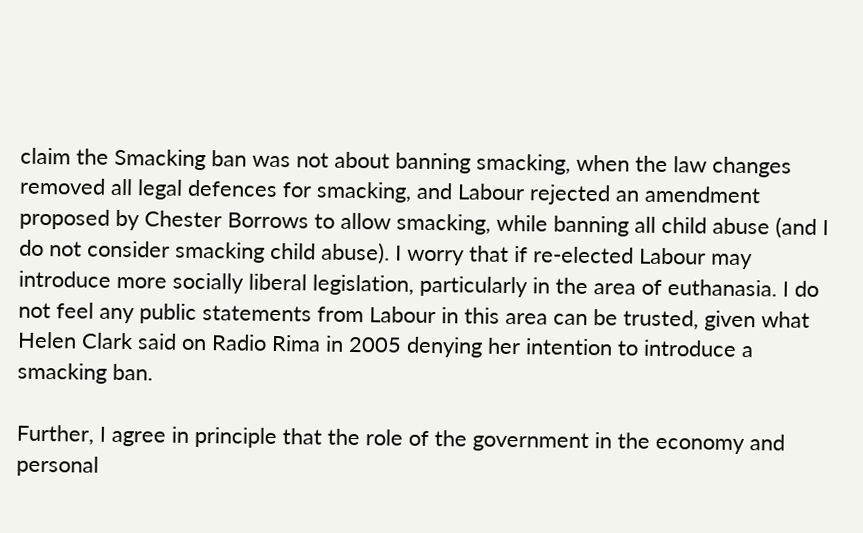claim the Smacking ban was not about banning smacking, when the law changes removed all legal defences for smacking, and Labour rejected an amendment proposed by Chester Borrows to allow smacking, while banning all child abuse (and I do not consider smacking child abuse). I worry that if re-elected Labour may introduce more socially liberal legislation, particularly in the area of euthanasia. I do not feel any public statements from Labour in this area can be trusted, given what Helen Clark said on Radio Rima in 2005 denying her intention to introduce a smacking ban.

Further, I agree in principle that the role of the government in the economy and personal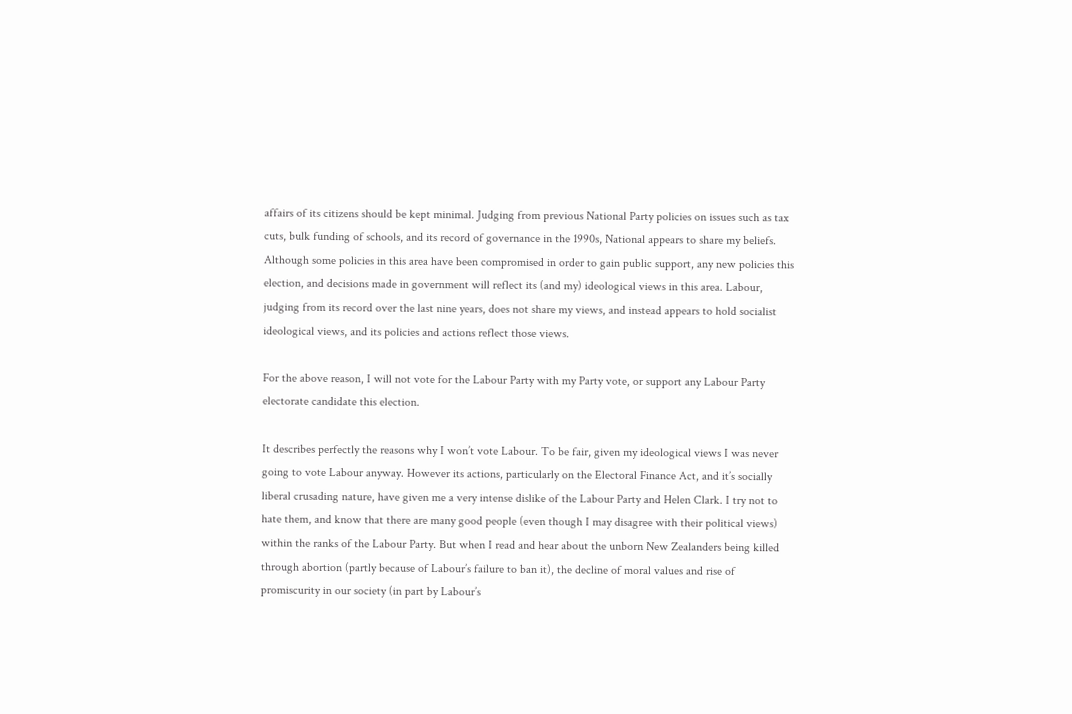affairs of its citizens should be kept minimal. Judging from previous National Party policies on issues such as tax cuts, bulk funding of schools, and its record of governance in the 1990s, National appears to share my beliefs. Although some policies in this area have been compromised in order to gain public support, any new policies this election, and decisions made in government will reflect its (and my) ideological views in this area. Labour, judging from its record over the last nine years, does not share my views, and instead appears to hold socialist ideological views, and its policies and actions reflect those views.

For the above reason, I will not vote for the Labour Party with my Party vote, or support any Labour Party electorate candidate this election.

It describes perfectly the reasons why I won’t vote Labour. To be fair, given my ideological views I was never going to vote Labour anyway. However its actions, particularly on the Electoral Finance Act, and it’s socially liberal crusading nature, have given me a very intense dislike of the Labour Party and Helen Clark. I try not to hate them, and know that there are many good people (even though I may disagree with their political views) within the ranks of the Labour Party. But when I read and hear about the unborn New Zealanders being killed through abortion (partly because of Labour’s failure to ban it), the decline of moral values and rise of promiscurity in our society (in part by Labour’s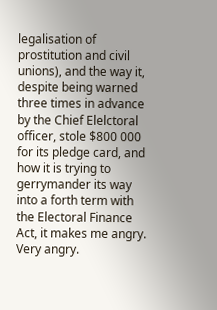legalisation of prostitution and civil unions), and the way it, despite being warned three times in advance by the Chief Elelctoral officer, stole $800 000 for its pledge card, and how it is trying to gerrymander its way into a forth term with the Electoral Finance Act, it makes me angry. Very angry.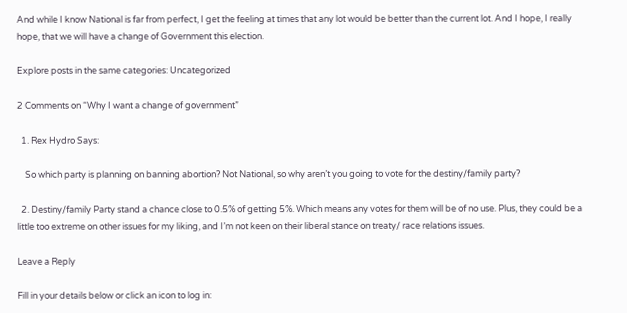And while I know National is far from perfect, I get the feeling at times that any lot would be better than the current lot. And I hope, I really hope, that we will have a change of Government this election.

Explore posts in the same categories: Uncategorized

2 Comments on “Why I want a change of government”

  1. Rex Hydro Says:

    So which party is planning on banning abortion? Not National, so why aren’t you going to vote for the destiny/family party?

  2. Destiny/family Party stand a chance close to 0.5% of getting 5%. Which means any votes for them will be of no use. Plus, they could be a little too extreme on other issues for my liking, and I’m not keen on their liberal stance on treaty/ race relations issues.

Leave a Reply

Fill in your details below or click an icon to log in: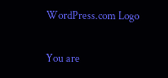WordPress.com Logo

You are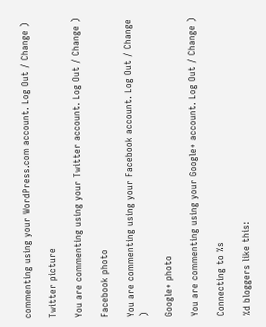commenting using your WordPress.com account. Log Out / Change )

Twitter picture

You are commenting using your Twitter account. Log Out / Change )

Facebook photo

You are commenting using your Facebook account. Log Out / Change )

Google+ photo

You are commenting using your Google+ account. Log Out / Change )

Connecting to %s

%d bloggers like this: